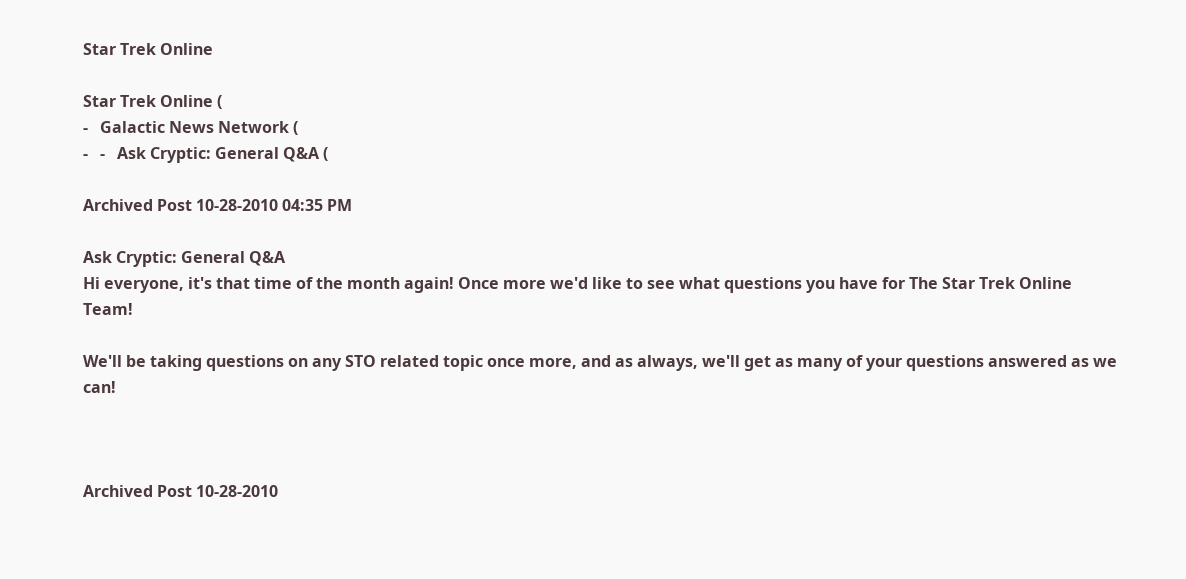Star Trek Online

Star Trek Online (
-   Galactic News Network (
-   -   Ask Cryptic: General Q&A (

Archived Post 10-28-2010 04:35 PM

Ask Cryptic: General Q&A
Hi everyone, it's that time of the month again! Once more we'd like to see what questions you have for The Star Trek Online Team!

We'll be taking questions on any STO related topic once more, and as always, we'll get as many of your questions answered as we can!



Archived Post 10-28-2010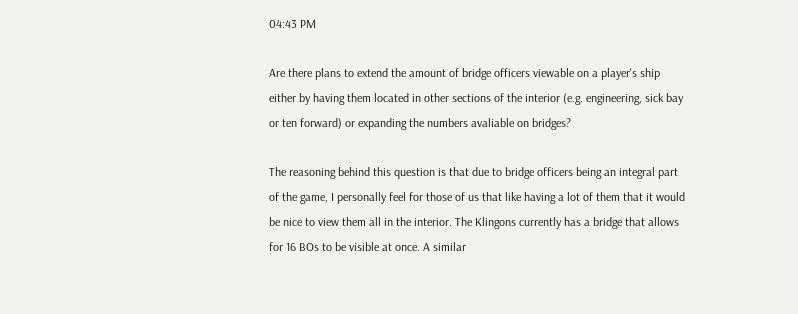04:43 PM

Are there plans to extend the amount of bridge officers viewable on a player's ship either by having them located in other sections of the interior (e.g. engineering, sick bay or ten forward) or expanding the numbers avaliable on bridges?

The reasoning behind this question is that due to bridge officers being an integral part of the game, I personally feel for those of us that like having a lot of them that it would be nice to view them all in the interior. The Klingons currently has a bridge that allows for 16 BOs to be visible at once. A similar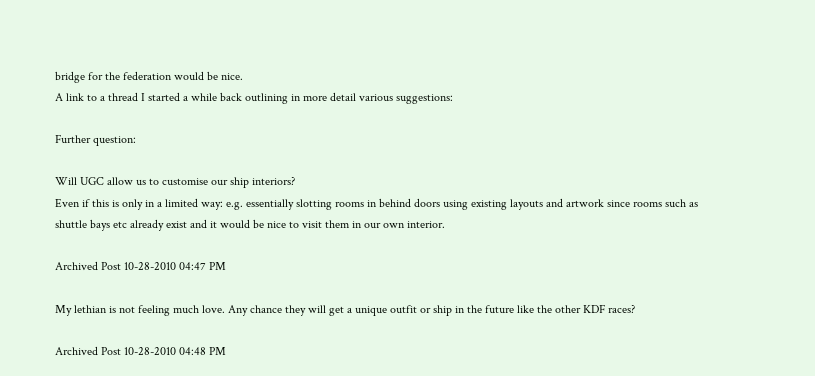bridge for the federation would be nice.
A link to a thread I started a while back outlining in more detail various suggestions:

Further question:

Will UGC allow us to customise our ship interiors?
Even if this is only in a limited way: e.g. essentially slotting rooms in behind doors using existing layouts and artwork since rooms such as shuttle bays etc already exist and it would be nice to visit them in our own interior.

Archived Post 10-28-2010 04:47 PM

My lethian is not feeling much love. Any chance they will get a unique outfit or ship in the future like the other KDF races?

Archived Post 10-28-2010 04:48 PM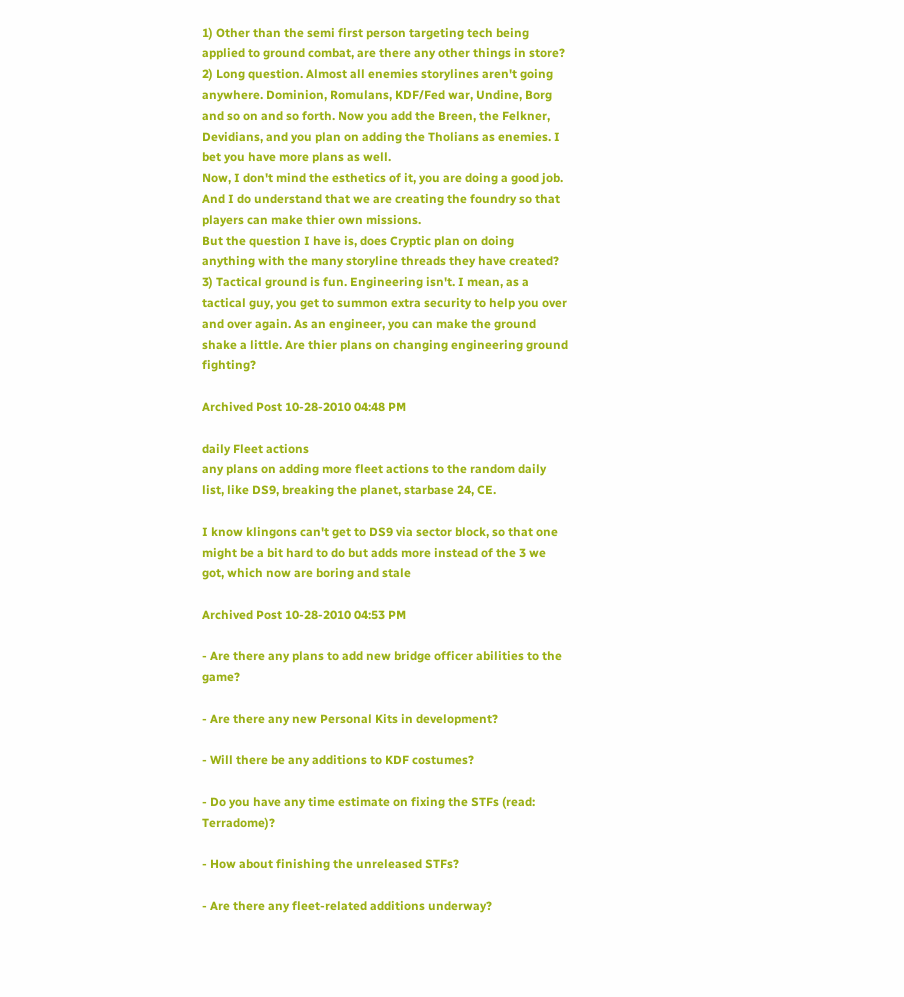1) Other than the semi first person targeting tech being applied to ground combat, are there any other things in store?
2) Long question. Almost all enemies storylines aren't going anywhere. Dominion, Romulans, KDF/Fed war, Undine, Borg and so on and so forth. Now you add the Breen, the Felkner, Devidians, and you plan on adding the Tholians as enemies. I bet you have more plans as well.
Now, I don't mind the esthetics of it, you are doing a good job. And I do understand that we are creating the foundry so that players can make thier own missions.
But the question I have is, does Cryptic plan on doing anything with the many storyline threads they have created?
3) Tactical ground is fun. Engineering isn't. I mean, as a tactical guy, you get to summon extra security to help you over and over again. As an engineer, you can make the ground shake a little. Are thier plans on changing engineering ground fighting?

Archived Post 10-28-2010 04:48 PM

daily Fleet actions
any plans on adding more fleet actions to the random daily list, like DS9, breaking the planet, starbase 24, CE.

I know klingons can't get to DS9 via sector block, so that one might be a bit hard to do but adds more instead of the 3 we got, which now are boring and stale

Archived Post 10-28-2010 04:53 PM

- Are there any plans to add new bridge officer abilities to the game?

- Are there any new Personal Kits in development?

- Will there be any additions to KDF costumes?

- Do you have any time estimate on fixing the STFs (read: Terradome)?

- How about finishing the unreleased STFs?

- Are there any fleet-related additions underway?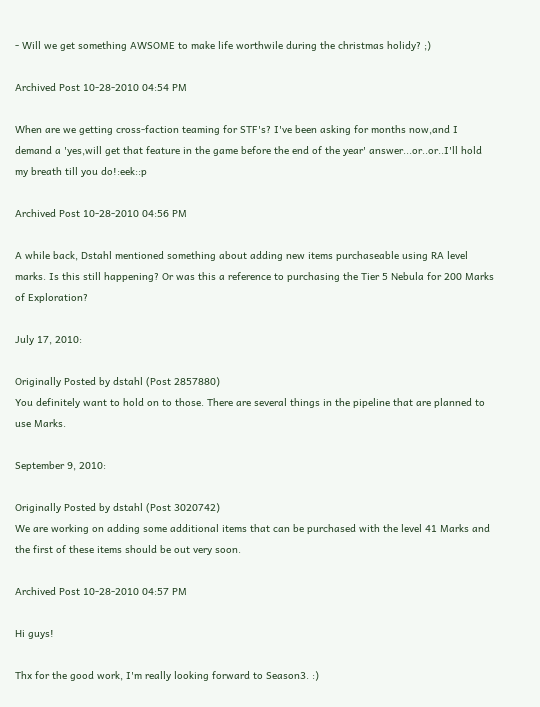- Will we get something AWSOME to make life worthwile during the christmas holidy? ;)

Archived Post 10-28-2010 04:54 PM

When are we getting cross-faction teaming for STF's? I've been asking for months now,and I demand a 'yes,will get that feature in the game before the end of the year' answer...or..or..I'll hold my breath till you do!:eek::p

Archived Post 10-28-2010 04:56 PM

A while back, Dstahl mentioned something about adding new items purchaseable using RA level marks. Is this still happening? Or was this a reference to purchasing the Tier 5 Nebula for 200 Marks of Exploration?

July 17, 2010:

Originally Posted by dstahl (Post 2857880)
You definitely want to hold on to those. There are several things in the pipeline that are planned to use Marks.

September 9, 2010:

Originally Posted by dstahl (Post 3020742)
We are working on adding some additional items that can be purchased with the level 41 Marks and the first of these items should be out very soon.

Archived Post 10-28-2010 04:57 PM

Hi guys!

Thx for the good work, I'm really looking forward to Season3. :)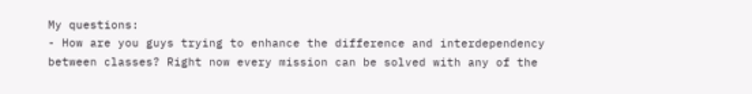My questions:
- How are you guys trying to enhance the difference and interdependency between classes? Right now every mission can be solved with any of the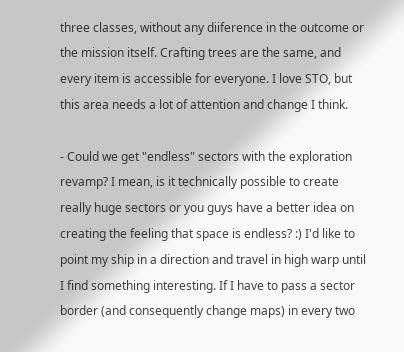three classes, without any diiference in the outcome or the mission itself. Crafting trees are the same, and every item is accessible for everyone. I love STO, but this area needs a lot of attention and change I think.

- Could we get "endless" sectors with the exploration revamp? I mean, is it technically possible to create really huge sectors or you guys have a better idea on creating the feeling that space is endless? :) I'd like to point my ship in a direction and travel in high warp until I find something interesting. If I have to pass a sector border (and consequently change maps) in every two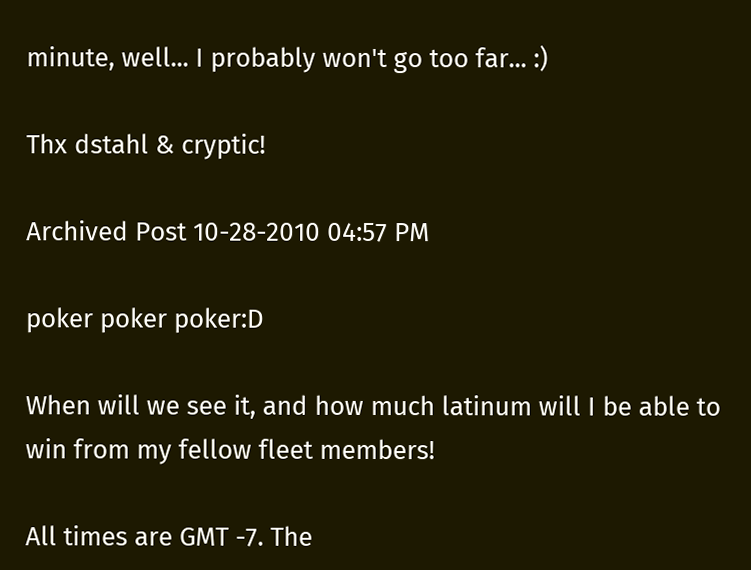minute, well... I probably won't go too far... :)

Thx dstahl & cryptic!

Archived Post 10-28-2010 04:57 PM

poker poker poker:D

When will we see it, and how much latinum will I be able to win from my fellow fleet members!

All times are GMT -7. The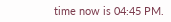time now is 04:45 PM.